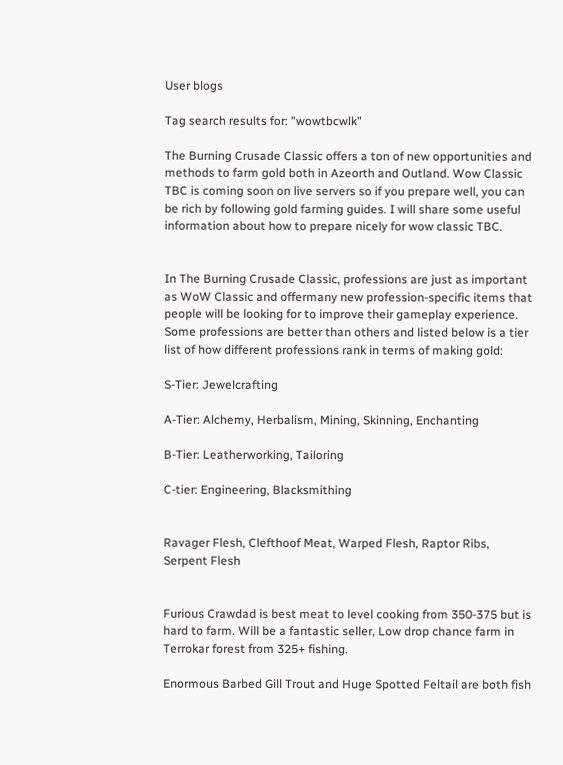User blogs

Tag search results for: "wowtbcwlk"

The Burning Crusade Classic offers a ton of new opportunities and methods to farm gold both in Azeorth and Outland. Wow Classic TBC is coming soon on live servers so if you prepare well, you can be rich by following gold farming guides. I will share some useful information about how to prepare nicely for wow classic TBC.


In The Burning Crusade Classic, professions are just as important as WoW Classic and offermany new profession-specific items that people will be looking for to improve their gameplay experience. Some professions are better than others and listed below is a tier list of how different professions rank in terms of making gold:

S-Tier: Jewelcrafting

A-Tier: Alchemy, Herbalism, Mining, Skinning, Enchanting

B-Tier: Leatherworking, Tailoring

C-tier: Engineering, Blacksmithing


Ravager Flesh, Clefthoof Meat, Warped Flesh, Raptor Ribs, Serpent Flesh


Furious Crawdad is best meat to level cooking from 350-375 but is hard to farm. Will be a fantastic seller, Low drop chance farm in Terrokar forest from 325+ fishing.

Enormous Barbed Gill Trout and Huge Spotted Feltail are both fish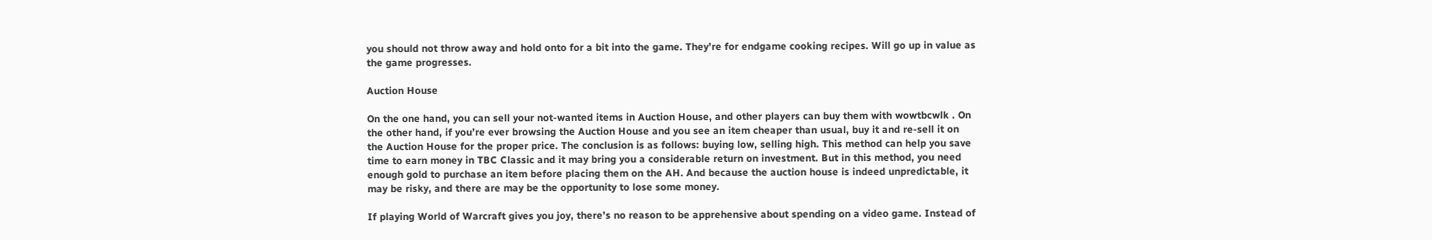you should not throw away and hold onto for a bit into the game. They’re for endgame cooking recipes. Will go up in value as the game progresses.

Auction House

On the one hand, you can sell your not-wanted items in Auction House, and other players can buy them with wowtbcwlk . On the other hand, if you’re ever browsing the Auction House and you see an item cheaper than usual, buy it and re-sell it on the Auction House for the proper price. The conclusion is as follows: buying low, selling high. This method can help you save time to earn money in TBC Classic and it may bring you a considerable return on investment. But in this method, you need enough gold to purchase an item before placing them on the AH. And because the auction house is indeed unpredictable, it may be risky, and there are may be the opportunity to lose some money.

If playing World of Warcraft gives you joy, there’s no reason to be apprehensive about spending on a video game. Instead of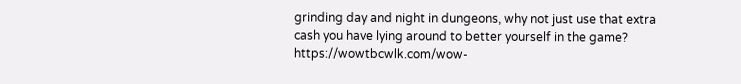grinding day and night in dungeons, why not just use that extra cash you have lying around to better yourself in the game? https://wowtbcwlk.com/wow-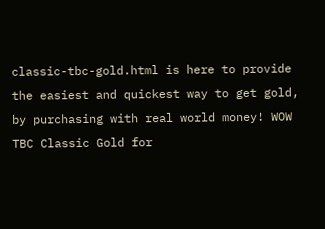classic-tbc-gold.html is here to provide the easiest and quickest way to get gold, by purchasing with real world money! WOW TBC Classic Gold for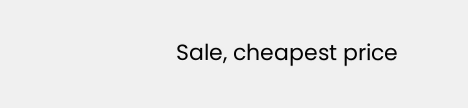Sale, cheapest price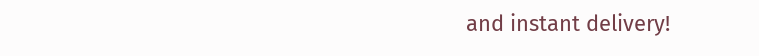and instant delivery!